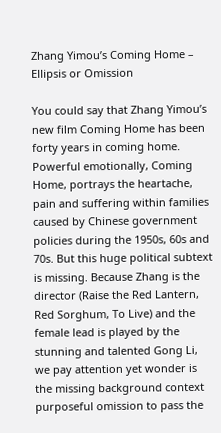Zhang Yimou’s Coming Home – Ellipsis or Omission

You could say that Zhang Yimou’s new film Coming Home has been forty years in coming home. Powerful emotionally, Coming Home, portrays the heartache, pain and suffering within families caused by Chinese government policies during the 1950s, 60s and 70s. But this huge political subtext is missing. Because Zhang is the director (Raise the Red Lantern, Red Sorghum, To Live) and the female lead is played by the stunning and talented Gong Li, we pay attention yet wonder is the missing background context purposeful omission to pass the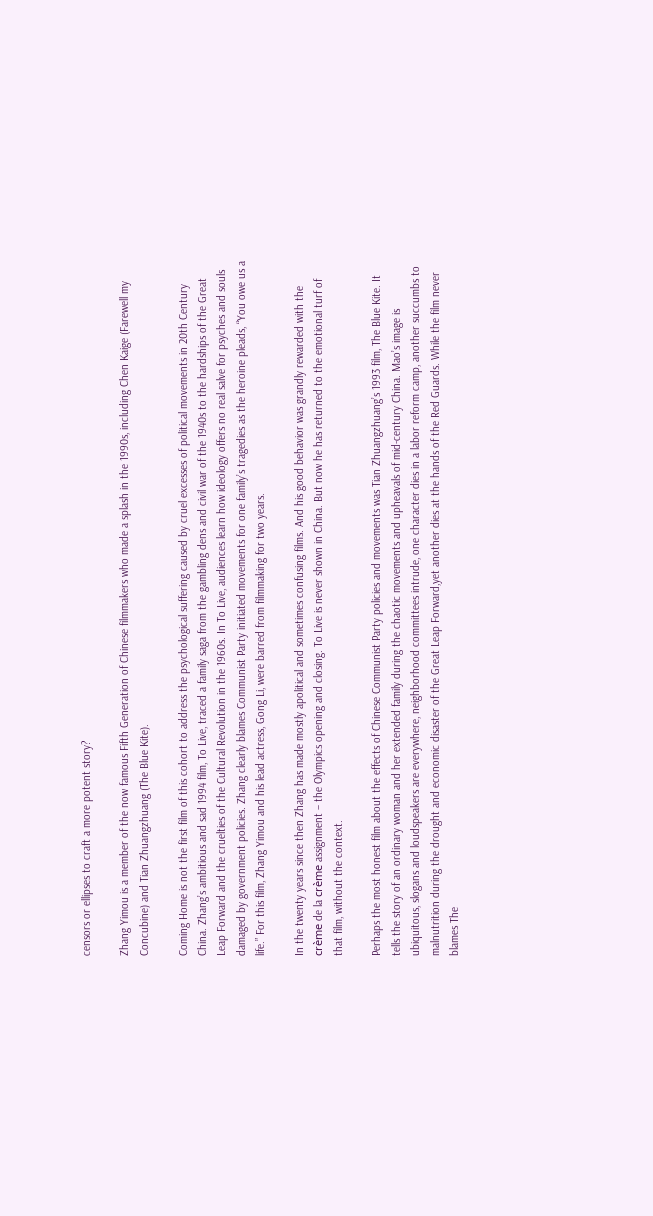censors or ellipses to craft a more potent story?

Zhang Yimou is a member of the now famous Fifth Generation of Chinese filmmakers who made a splash in the 1990s, including Chen Kaige (Farewell my Concubine) and Tian Zhuangzhuang (The Blue Kite).

Coming Home is not the first film of this cohort to address the psychological suffering caused by cruel excesses of political movements in 20th Century China. Zhang’s ambitious and sad 1994 film, To Live, traced a family saga from the gambling dens and civil war of the 1940s to the hardships of the Great Leap Forward and the cruelties of the Cultural Revolution in the 1960s. In To Live, audiences learn how ideology offers no real salve for psyches and souls damaged by government policies. Zhang clearly blames Communist Party initiated movements for one family’s tragedies as the heroine pleads, “You owe us a life.” For this film, Zhang Yimou and his lead actress, Gong Li, were barred from filmmaking for two years.

In the twenty years since then Zhang has made mostly apolitical and sometimes confusing films. And his good behavior was grandly rewarded with the crème de la crème assignment – the Olympics opening and closing. To Live is never shown in China. But now he has returned to the emotional turf of that film, without the context.

Perhaps the most honest film about the effects of Chinese Communist Party policies and movements was Tian Zhuangzhuang’s 1993 film, The Blue Kite. It tells the story of an ordinary woman and her extended family during the chaotic movements and upheavals of mid-century China. Mao’s image is ubiquitous, slogans and loudspeakers are everywhere, neighborhood committees intrude, one character dies in a labor reform camp, another succumbs to malnutrition during the drought and economic disaster of the Great Leap Forward,yet another dies at the hands of the Red Guards. While the film never blames The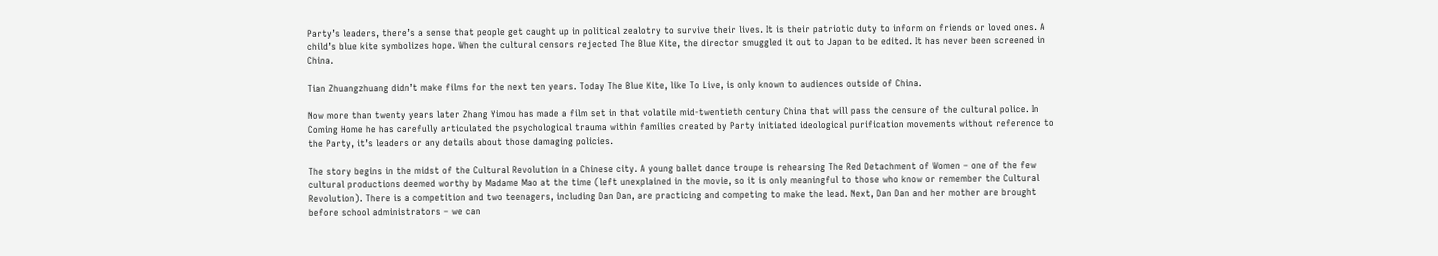Party’s leaders, there’s a sense that people get caught up in political zealotry to survive their lives. It is their patriotic duty to inform on friends or loved ones. A child’s blue kite symbolizes hope. When the cultural censors rejected The Blue Kite, the director smuggled it out to Japan to be edited. It has never been screened in China.

Tian Zhuangzhuang didn’t make films for the next ten years. Today The Blue Kite, like To Live, is only known to audiences outside of China.

Now more than twenty years later Zhang Yimou has made a film set in that volatile mid-twentieth century China that will pass the censure of the cultural police. In Coming Home he has carefully articulated the psychological trauma within families created by Party initiated ideological purification movements without reference to the Party, it’s leaders or any details about those damaging policies.

The story begins in the midst of the Cultural Revolution in a Chinese city. A young ballet dance troupe is rehearsing The Red Detachment of Women – one of the few cultural productions deemed worthy by Madame Mao at the time (left unexplained in the movie, so it is only meaningful to those who know or remember the Cultural Revolution). There is a competition and two teenagers, including Dan Dan, are practicing and competing to make the lead. Next, Dan Dan and her mother are brought before school administrators – we can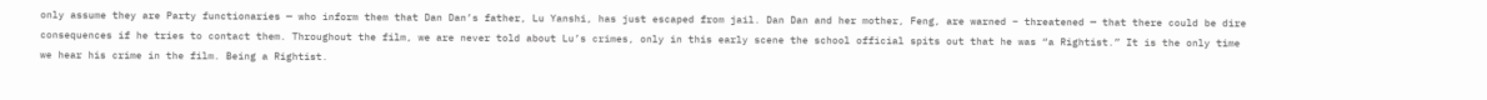only assume they are Party functionaries — who inform them that Dan Dan’s father, Lu Yanshi, has just escaped from jail. Dan Dan and her mother, Feng, are warned – threatened — that there could be dire consequences if he tries to contact them. Throughout the film, we are never told about Lu’s crimes, only in this early scene the school official spits out that he was “a Rightist.” It is the only time we hear his crime in the film. Being a Rightist.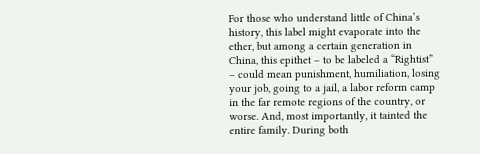For those who understand little of China’s history, this label might evaporate into the ether, but among a certain generation in China, this epithet – to be labeled a “Rightist” – could mean punishment, humiliation, losing your job, going to a jail, a labor reform camp in the far remote regions of the country, or worse. And, most importantly, it tainted the entire family. During both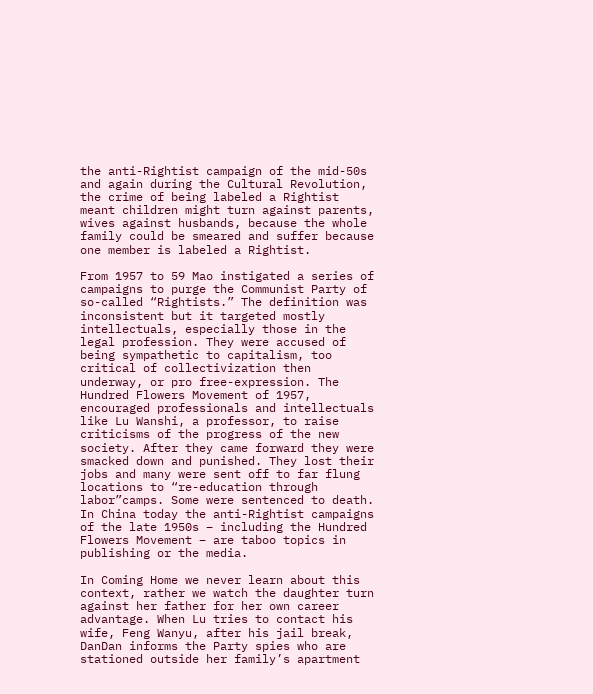the anti-Rightist campaign of the mid-50s and again during the Cultural Revolution, the crime of being labeled a Rightist meant children might turn against parents, wives against husbands, because the whole family could be smeared and suffer because one member is labeled a Rightist.

From 1957 to 59 Mao instigated a series of campaigns to purge the Communist Party of so-called “Rightists.” The definition was inconsistent but it targeted mostly intellectuals, especially those in the legal profession. They were accused of being sympathetic to capitalism, too critical of collectivization then underway, or pro free-expression. The Hundred Flowers Movement of 1957, encouraged professionals and intellectuals like Lu Wanshi, a professor, to raise criticisms of the progress of the new society. After they came forward they were smacked down and punished. They lost their jobs and many were sent off to far flung locations to “re-education through labor”camps. Some were sentenced to death. In China today the anti-Rightist campaigns of the late 1950s – including the Hundred Flowers Movement – are taboo topics in publishing or the media.

In Coming Home we never learn about this context, rather we watch the daughter turn against her father for her own career advantage. When Lu tries to contact his wife, Feng Wanyu, after his jail break, DanDan informs the Party spies who are stationed outside her family’s apartment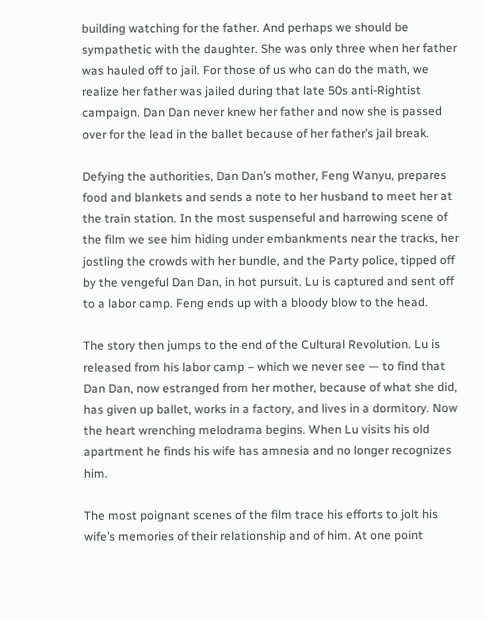building watching for the father. And perhaps we should be sympathetic with the daughter. She was only three when her father was hauled off to jail. For those of us who can do the math, we realize her father was jailed during that late 50s anti-Rightist campaign. Dan Dan never knew her father and now she is passed over for the lead in the ballet because of her father’s jail break.

Defying the authorities, Dan Dan’s mother, Feng Wanyu, prepares food and blankets and sends a note to her husband to meet her at the train station. In the most suspenseful and harrowing scene of the film we see him hiding under embankments near the tracks, her jostling the crowds with her bundle, and the Party police, tipped off by the vengeful Dan Dan, in hot pursuit. Lu is captured and sent off to a labor camp. Feng ends up with a bloody blow to the head.

The story then jumps to the end of the Cultural Revolution. Lu is released from his labor camp – which we never see — to find that Dan Dan, now estranged from her mother, because of what she did, has given up ballet, works in a factory, and lives in a dormitory. Now the heart wrenching melodrama begins. When Lu visits his old apartment he finds his wife has amnesia and no longer recognizes him.

The most poignant scenes of the film trace his efforts to jolt his wife’s memories of their relationship and of him. At one point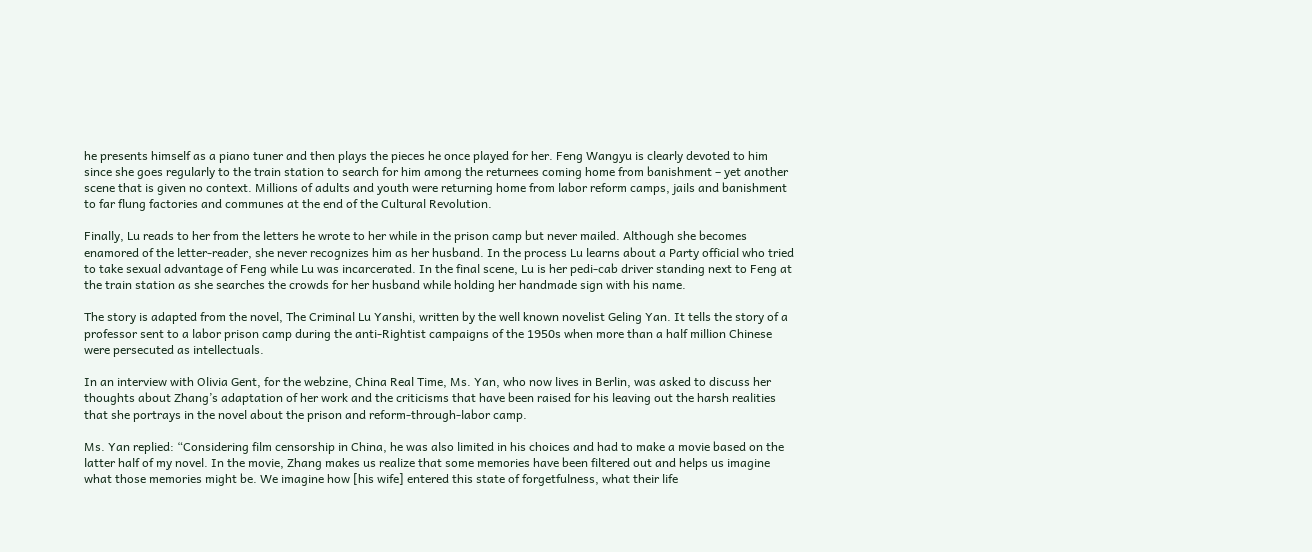he presents himself as a piano tuner and then plays the pieces he once played for her. Feng Wangyu is clearly devoted to him since she goes regularly to the train station to search for him among the returnees coming home from banishment – yet another scene that is given no context. Millions of adults and youth were returning home from labor reform camps, jails and banishment to far flung factories and communes at the end of the Cultural Revolution.

Finally, Lu reads to her from the letters he wrote to her while in the prison camp but never mailed. Although she becomes enamored of the letter-reader, she never recognizes him as her husband. In the process Lu learns about a Party official who tried to take sexual advantage of Feng while Lu was incarcerated. In the final scene, Lu is her pedi-cab driver standing next to Feng at the train station as she searches the crowds for her husband while holding her handmade sign with his name.

The story is adapted from the novel, The Criminal Lu Yanshi, written by the well known novelist Geling Yan. It tells the story of a professor sent to a labor prison camp during the anti-Rightist campaigns of the 1950s when more than a half million Chinese were persecuted as intellectuals.

In an interview with Olivia Gent, for the webzine, China Real Time, Ms. Yan, who now lives in Berlin, was asked to discuss her thoughts about Zhang’s adaptation of her work and the criticisms that have been raised for his leaving out the harsh realities that she portrays in the novel about the prison and reform-through-labor camp.

Ms. Yan replied: “Considering film censorship in China, he was also limited in his choices and had to make a movie based on the latter half of my novel. In the movie, Zhang makes us realize that some memories have been filtered out and helps us imagine what those memories might be. We imagine how [his wife] entered this state of forgetfulness, what their life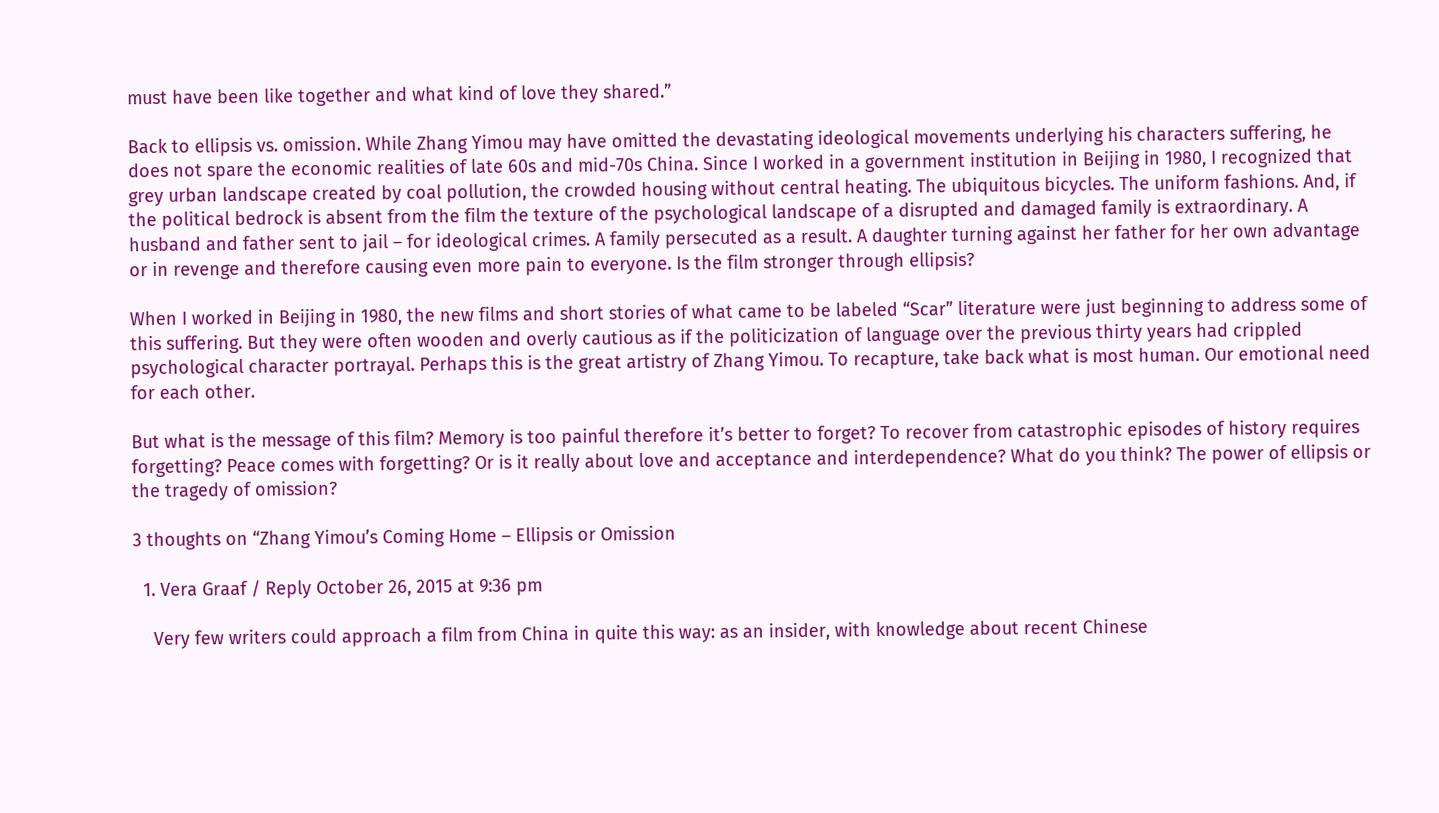must have been like together and what kind of love they shared.”

Back to ellipsis vs. omission. While Zhang Yimou may have omitted the devastating ideological movements underlying his characters suffering, he does not spare the economic realities of late 60s and mid-70s China. Since I worked in a government institution in Beijing in 1980, I recognized that grey urban landscape created by coal pollution, the crowded housing without central heating. The ubiquitous bicycles. The uniform fashions. And, if the political bedrock is absent from the film the texture of the psychological landscape of a disrupted and damaged family is extraordinary. A husband and father sent to jail – for ideological crimes. A family persecuted as a result. A daughter turning against her father for her own advantage or in revenge and therefore causing even more pain to everyone. Is the film stronger through ellipsis?

When I worked in Beijing in 1980, the new films and short stories of what came to be labeled “Scar” literature were just beginning to address some of this suffering. But they were often wooden and overly cautious as if the politicization of language over the previous thirty years had crippled psychological character portrayal. Perhaps this is the great artistry of Zhang Yimou. To recapture, take back what is most human. Our emotional need for each other.

But what is the message of this film? Memory is too painful therefore it’s better to forget? To recover from catastrophic episodes of history requires forgetting? Peace comes with forgetting? Or is it really about love and acceptance and interdependence? What do you think? The power of ellipsis or the tragedy of omission?

3 thoughts on “Zhang Yimou’s Coming Home – Ellipsis or Omission

  1. Vera Graaf / Reply October 26, 2015 at 9:36 pm

    Very few writers could approach a film from China in quite this way: as an insider, with knowledge about recent Chinese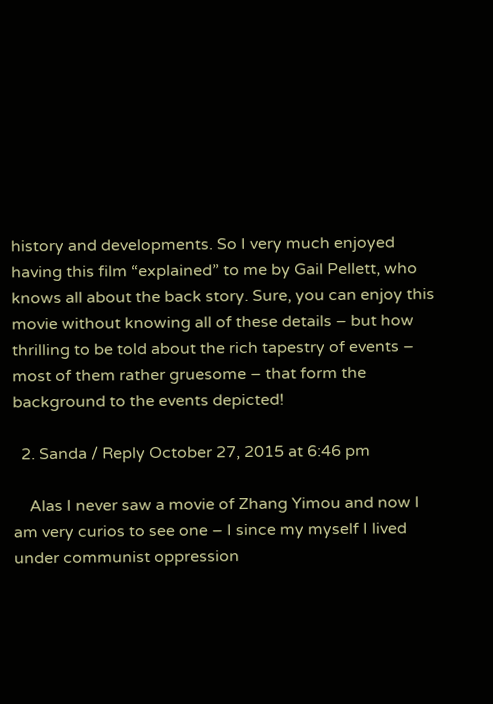history and developments. So I very much enjoyed having this film “explained” to me by Gail Pellett, who knows all about the back story. Sure, you can enjoy this movie without knowing all of these details – but how thrilling to be told about the rich tapestry of events – most of them rather gruesome – that form the background to the events depicted!

  2. Sanda / Reply October 27, 2015 at 6:46 pm

    Alas I never saw a movie of Zhang Yimou and now I am very curios to see one – I since my myself I lived under communist oppression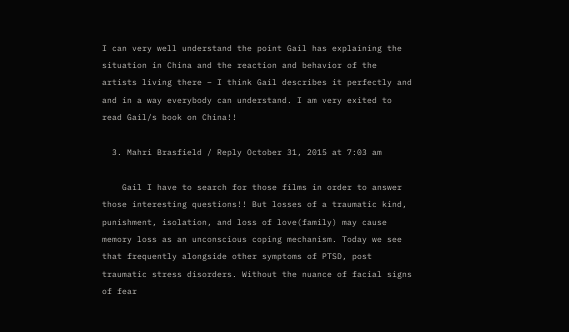I can very well understand the point Gail has explaining the situation in China and the reaction and behavior of the artists living there – I think Gail describes it perfectly and and in a way everybody can understand. I am very exited to read Gail/s book on China!!

  3. Mahri Brasfield / Reply October 31, 2015 at 7:03 am

    Gail I have to search for those films in order to answer those interesting questions!! But losses of a traumatic kind, punishment, isolation, and loss of love(family) may cause memory loss as an unconscious coping mechanism. Today we see that frequently alongside other symptoms of PTSD, post traumatic stress disorders. Without the nuance of facial signs of fear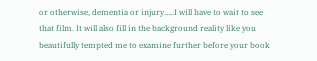or otherwise, dementia or injury…..I will have to wait to see that film. It will also fill in the background reality like you beautifully tempted me to examine further before your book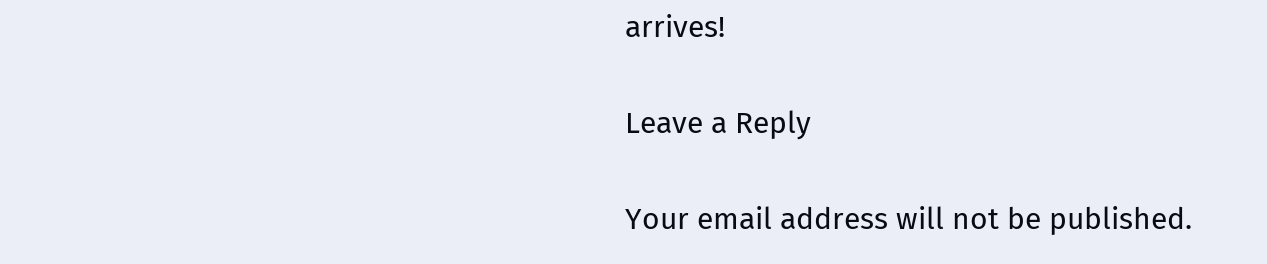arrives!

Leave a Reply

Your email address will not be published.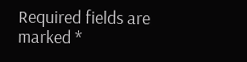Required fields are marked *